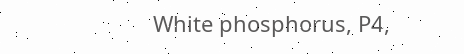White phosphorus, P4,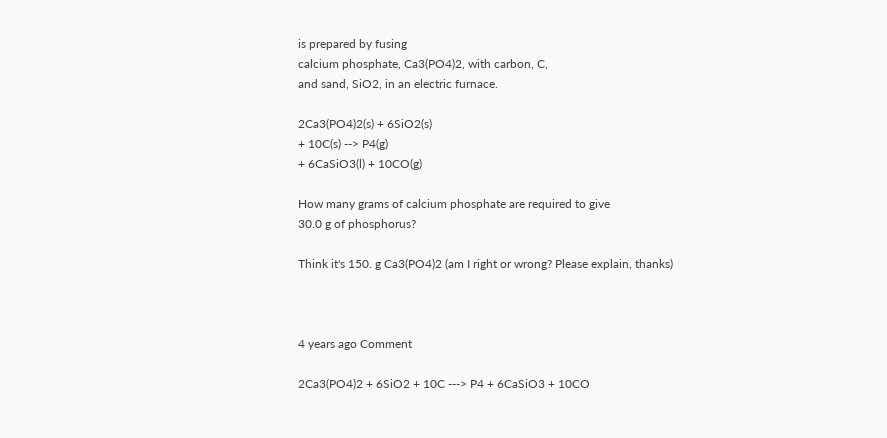is prepared by fusing
calcium phosphate, Ca3(PO4)2, with carbon, C,
and sand, SiO2, in an electric furnace.

2Ca3(PO4)2(s) + 6SiO2(s)
+ 10C(s) --> P4(g)
+ 6CaSiO3(l) + 10CO(g)

How many grams of calcium phosphate are required to give
30.0 g of phosphorus?

Think it's 150. g Ca3(PO4)2 (am I right or wrong? Please explain, thanks)



4 years ago Comment

2Ca3(PO4)2 + 6SiO2 + 10C ---> P4 + 6CaSiO3 + 10CO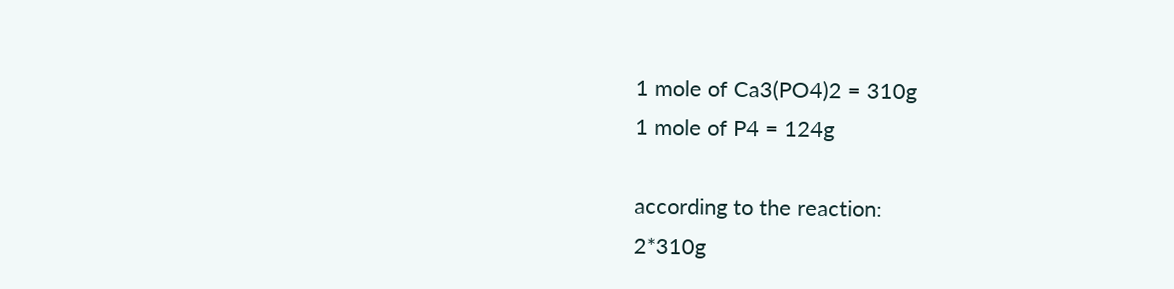1 mole of Ca3(PO4)2 = 310g
1 mole of P4 = 124g

according to the reaction:
2*310g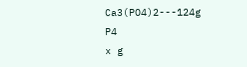Ca3(PO4)2---124g P4
x g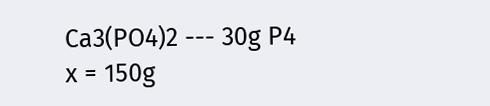Ca3(PO4)2 --- 30g P4
x = 150g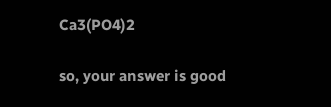Ca3(PO4)2

so, your answer is good